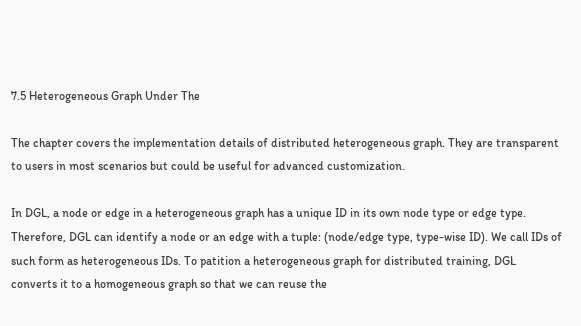7.5 Heterogeneous Graph Under The

The chapter covers the implementation details of distributed heterogeneous graph. They are transparent to users in most scenarios but could be useful for advanced customization.

In DGL, a node or edge in a heterogeneous graph has a unique ID in its own node type or edge type. Therefore, DGL can identify a node or an edge with a tuple: (node/edge type, type-wise ID). We call IDs of such form as heterogeneous IDs. To patition a heterogeneous graph for distributed training, DGL converts it to a homogeneous graph so that we can reuse the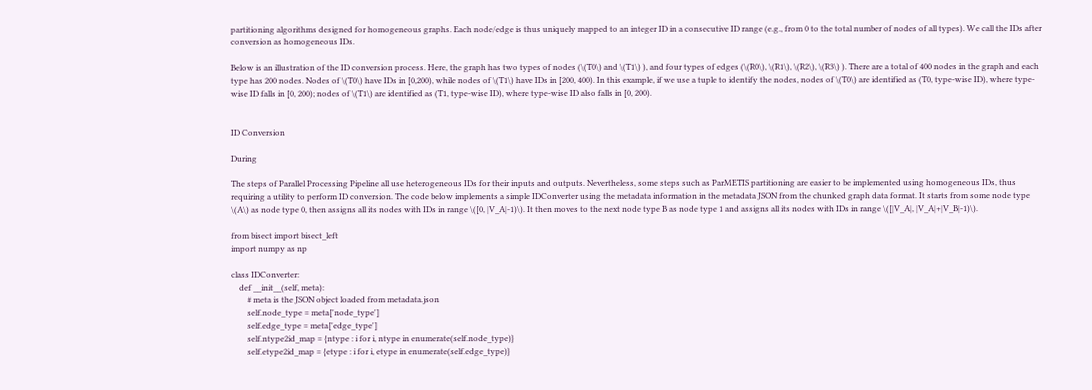partitioning algorithms designed for homogeneous graphs. Each node/edge is thus uniquely mapped to an integer ID in a consecutive ID range (e.g., from 0 to the total number of nodes of all types). We call the IDs after conversion as homogeneous IDs.

Below is an illustration of the ID conversion process. Here, the graph has two types of nodes (\(T0\) and \(T1\) ), and four types of edges (\(R0\), \(R1\), \(R2\), \(R3\) ). There are a total of 400 nodes in the graph and each type has 200 nodes. Nodes of \(T0\) have IDs in [0,200), while nodes of \(T1\) have IDs in [200, 400). In this example, if we use a tuple to identify the nodes, nodes of \(T0\) are identified as (T0, type-wise ID), where type-wise ID falls in [0, 200); nodes of \(T1\) are identified as (T1, type-wise ID), where type-wise ID also falls in [0, 200).


ID Conversion

During

The steps of Parallel Processing Pipeline all use heterogeneous IDs for their inputs and outputs. Nevertheless, some steps such as ParMETIS partitioning are easier to be implemented using homogeneous IDs, thus requiring a utility to perform ID conversion. The code below implements a simple IDConverter using the metadata information in the metadata JSON from the chunked graph data format. It starts from some node type \(A\) as node type 0, then assigns all its nodes with IDs in range \([0, |V_A|-1)\). It then moves to the next node type B as node type 1 and assigns all its nodes with IDs in range \([|V_A|, |V_A|+|V_B|-1)\).

from bisect import bisect_left
import numpy as np

class IDConverter:
    def __init__(self, meta):
        # meta is the JSON object loaded from metadata.json
        self.node_type = meta['node_type']
        self.edge_type = meta['edge_type']
        self.ntype2id_map = {ntype : i for i, ntype in enumerate(self.node_type)}
        self.etype2id_map = {etype : i for i, etype in enumerate(self.edge_type)}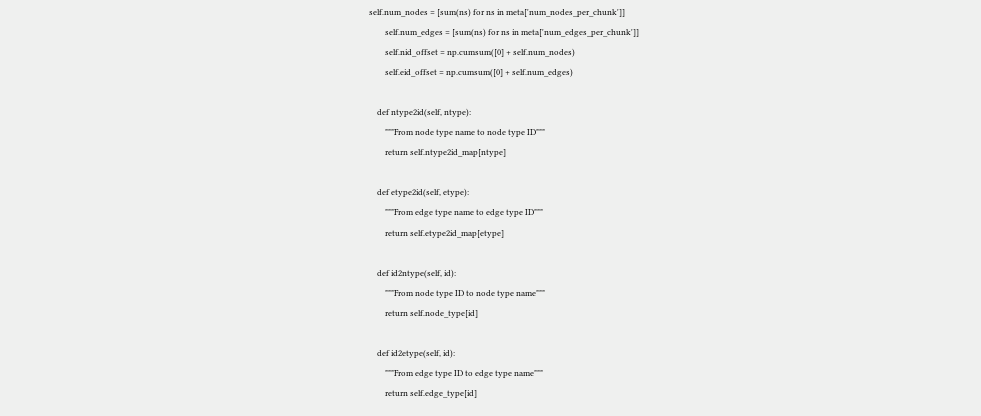self.num_nodes = [sum(ns) for ns in meta['num_nodes_per_chunk']]
        self.num_edges = [sum(ns) for ns in meta['num_edges_per_chunk']]
        self.nid_offset = np.cumsum([0] + self.num_nodes)
        self.eid_offset = np.cumsum([0] + self.num_edges)

    def ntype2id(self, ntype):
        """From node type name to node type ID"""
        return self.ntype2id_map[ntype]

    def etype2id(self, etype):
        """From edge type name to edge type ID"""
        return self.etype2id_map[etype]

    def id2ntype(self, id):
        """From node type ID to node type name"""
        return self.node_type[id]

    def id2etype(self, id):
        """From edge type ID to edge type name"""
        return self.edge_type[id]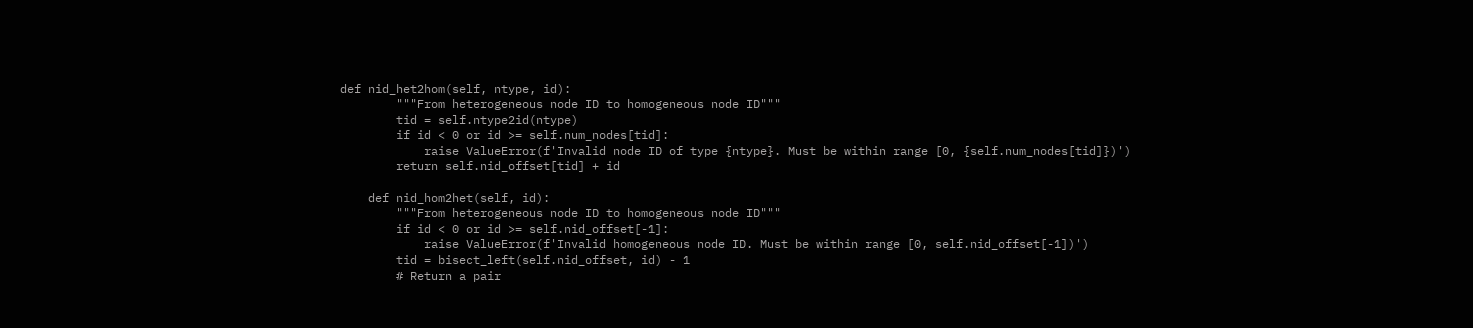def nid_het2hom(self, ntype, id):
        """From heterogeneous node ID to homogeneous node ID"""
        tid = self.ntype2id(ntype)
        if id < 0 or id >= self.num_nodes[tid]:
            raise ValueError(f'Invalid node ID of type {ntype}. Must be within range [0, {self.num_nodes[tid]})')
        return self.nid_offset[tid] + id

    def nid_hom2het(self, id):
        """From heterogeneous node ID to homogeneous node ID"""
        if id < 0 or id >= self.nid_offset[-1]:
            raise ValueError(f'Invalid homogeneous node ID. Must be within range [0, self.nid_offset[-1])')
        tid = bisect_left(self.nid_offset, id) - 1
        # Return a pair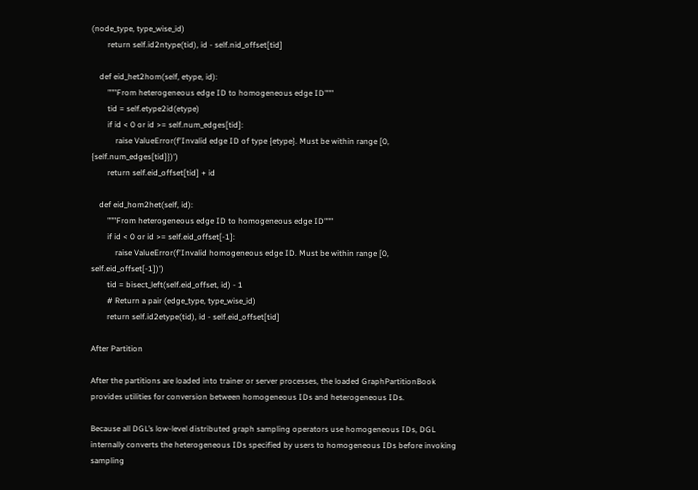(node_type, type_wise_id)
        return self.id2ntype(tid), id - self.nid_offset[tid]

    def eid_het2hom(self, etype, id):
        """From heterogeneous edge ID to homogeneous edge ID"""
        tid = self.etype2id(etype)
        if id < 0 or id >= self.num_edges[tid]:
            raise ValueError(f'Invalid edge ID of type {etype}. Must be within range [0, {self.num_edges[tid]})')
        return self.eid_offset[tid] + id

    def eid_hom2het(self, id):
        """From heterogeneous edge ID to homogeneous edge ID"""
        if id < 0 or id >= self.eid_offset[-1]:
            raise ValueError(f'Invalid homogeneous edge ID. Must be within range [0, self.eid_offset[-1])')
        tid = bisect_left(self.eid_offset, id) - 1
        # Return a pair (edge_type, type_wise_id)
        return self.id2etype(tid), id - self.eid_offset[tid]

After Partition

After the partitions are loaded into trainer or server processes, the loaded GraphPartitionBook provides utilities for conversion between homogeneous IDs and heterogeneous IDs.

Because all DGL’s low-level distributed graph sampling operators use homogeneous IDs, DGL internally converts the heterogeneous IDs specified by users to homogeneous IDs before invoking sampling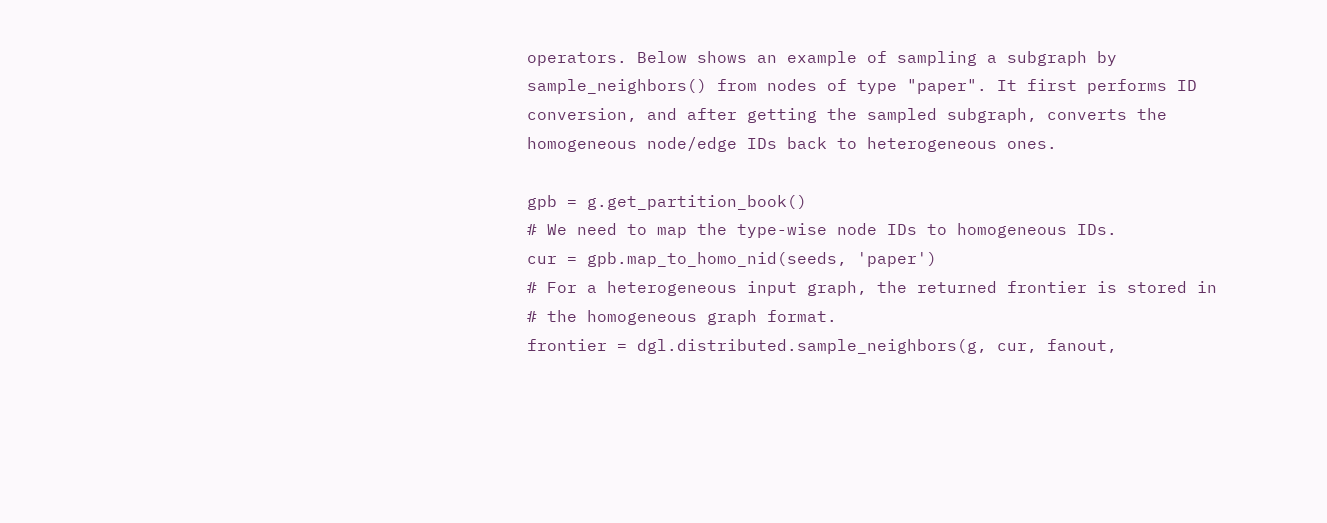operators. Below shows an example of sampling a subgraph by sample_neighbors() from nodes of type "paper". It first performs ID conversion, and after getting the sampled subgraph, converts the homogeneous node/edge IDs back to heterogeneous ones.

gpb = g.get_partition_book()
# We need to map the type-wise node IDs to homogeneous IDs.
cur = gpb.map_to_homo_nid(seeds, 'paper')
# For a heterogeneous input graph, the returned frontier is stored in
# the homogeneous graph format.
frontier = dgl.distributed.sample_neighbors(g, cur, fanout,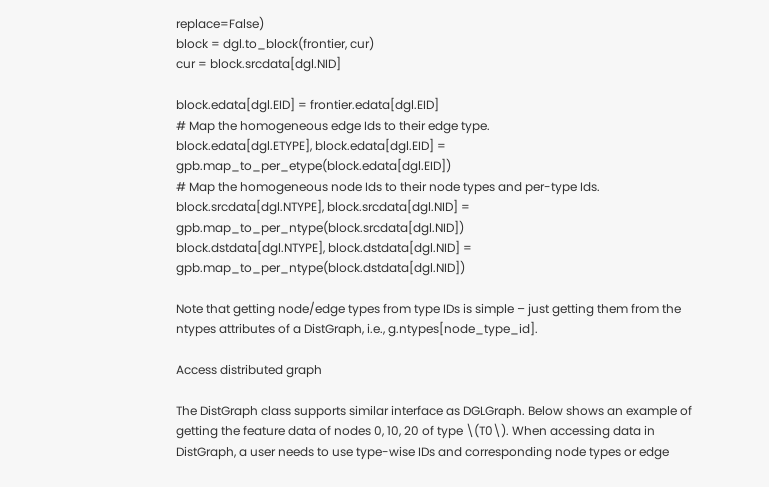replace=False)
block = dgl.to_block(frontier, cur)
cur = block.srcdata[dgl.NID]

block.edata[dgl.EID] = frontier.edata[dgl.EID]
# Map the homogeneous edge Ids to their edge type.
block.edata[dgl.ETYPE], block.edata[dgl.EID] = gpb.map_to_per_etype(block.edata[dgl.EID])
# Map the homogeneous node Ids to their node types and per-type Ids.
block.srcdata[dgl.NTYPE], block.srcdata[dgl.NID] = gpb.map_to_per_ntype(block.srcdata[dgl.NID])
block.dstdata[dgl.NTYPE], block.dstdata[dgl.NID] = gpb.map_to_per_ntype(block.dstdata[dgl.NID])

Note that getting node/edge types from type IDs is simple – just getting them from the ntypes attributes of a DistGraph, i.e., g.ntypes[node_type_id].

Access distributed graph

The DistGraph class supports similar interface as DGLGraph. Below shows an example of getting the feature data of nodes 0, 10, 20 of type \(T0\). When accessing data in DistGraph, a user needs to use type-wise IDs and corresponding node types or edge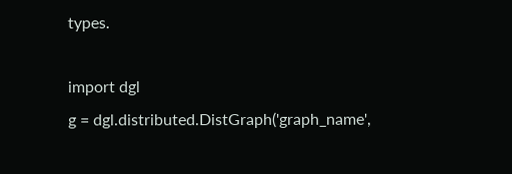types.

import dgl
g = dgl.distributed.DistGraph('graph_name',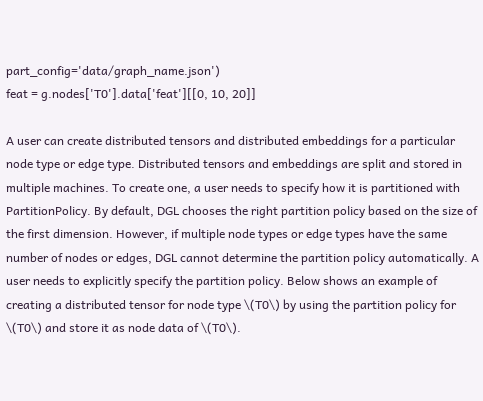part_config='data/graph_name.json')
feat = g.nodes['T0'].data['feat'][[0, 10, 20]]

A user can create distributed tensors and distributed embeddings for a particular node type or edge type. Distributed tensors and embeddings are split and stored in multiple machines. To create one, a user needs to specify how it is partitioned with PartitionPolicy. By default, DGL chooses the right partition policy based on the size of the first dimension. However, if multiple node types or edge types have the same number of nodes or edges, DGL cannot determine the partition policy automatically. A user needs to explicitly specify the partition policy. Below shows an example of creating a distributed tensor for node type \(T0\) by using the partition policy for \(T0\) and store it as node data of \(T0\).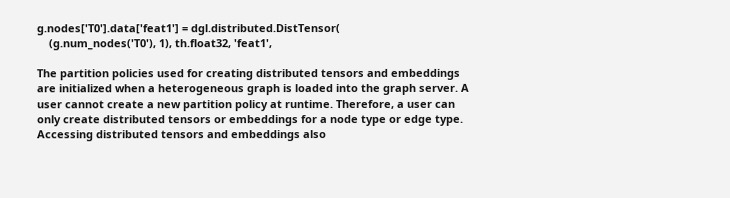g.nodes['T0'].data['feat1'] = dgl.distributed.DistTensor(
    (g.num_nodes('T0'), 1), th.float32, 'feat1',

The partition policies used for creating distributed tensors and embeddings are initialized when a heterogeneous graph is loaded into the graph server. A user cannot create a new partition policy at runtime. Therefore, a user can only create distributed tensors or embeddings for a node type or edge type. Accessing distributed tensors and embeddings also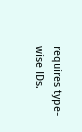requires type-wise IDs.